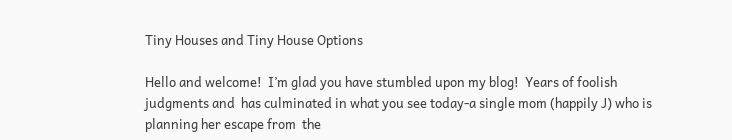Tiny Houses and Tiny House Options

Hello and welcome!  I’m glad you have stumbled upon my blog!  Years of foolish judgments and  has culminated in what you see today-a single mom (happily J) who is planning her escape from  the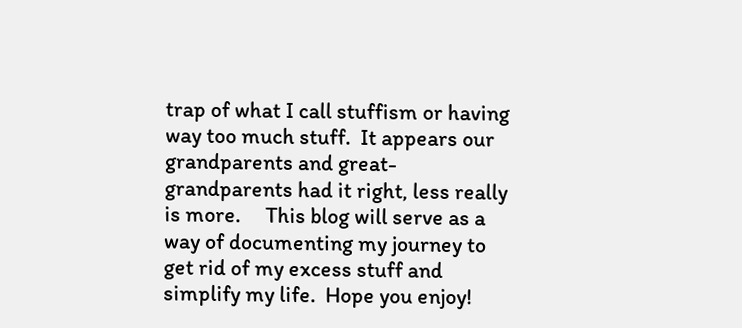trap of what I call stuffism or having way too much stuff.  It appears our grandparents and great-grandparents had it right, less really is more.     This blog will serve as a way of documenting my journey to get rid of my excess stuff and simplify my life.  Hope you enjoy!